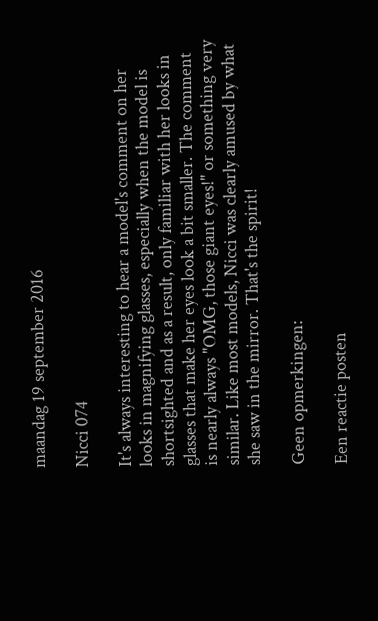maandag 19 september 2016

Nicci 074

It's always interesting to hear a model's comment on her looks in magnifying glasses, especially when the model is shortsighted and as a result, only familiar with her looks in glasses that make her eyes look a bit smaller. The comment is nearly always "OMG, those giant eyes!" or something very similar. Like most models, Nicci was clearly amused by what she saw in the mirror. That's the spirit!

Geen opmerkingen:

Een reactie posten